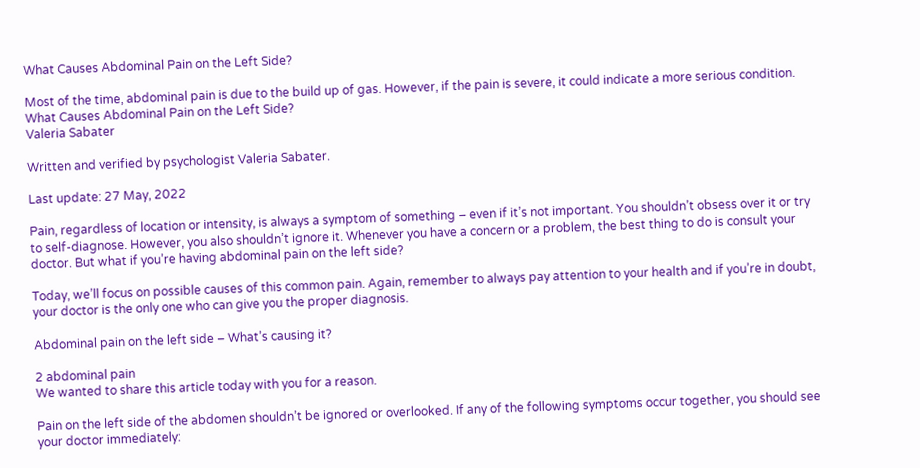What Causes Abdominal Pain on the Left Side?

Most of the time, abdominal pain is due to the build up of gas. However, if the pain is severe, it could indicate a more serious condition.
What Causes Abdominal Pain on the Left Side?
Valeria Sabater

Written and verified by psychologist Valeria Sabater.

Last update: 27 May, 2022

Pain, regardless of location or intensity, is always a symptom of something – even if it’s not important. You shouldn’t obsess over it or try to self-diagnose. However, you also shouldn’t ignore it. Whenever you have a concern or a problem, the best thing to do is consult your doctor. But what if you’re having abdominal pain on the left side?

Today, we’ll focus on possible causes of this common pain. Again, remember to always pay attention to your health and if you’re in doubt, your doctor is the only one who can give you the proper diagnosis.

Abdominal pain on the left side – What’s causing it?

2 abdominal pain
We wanted to share this article today with you for a reason.

Pain on the left side of the abdomen shouldn’t be ignored or overlooked. If any of the following symptoms occur together, you should see your doctor immediately: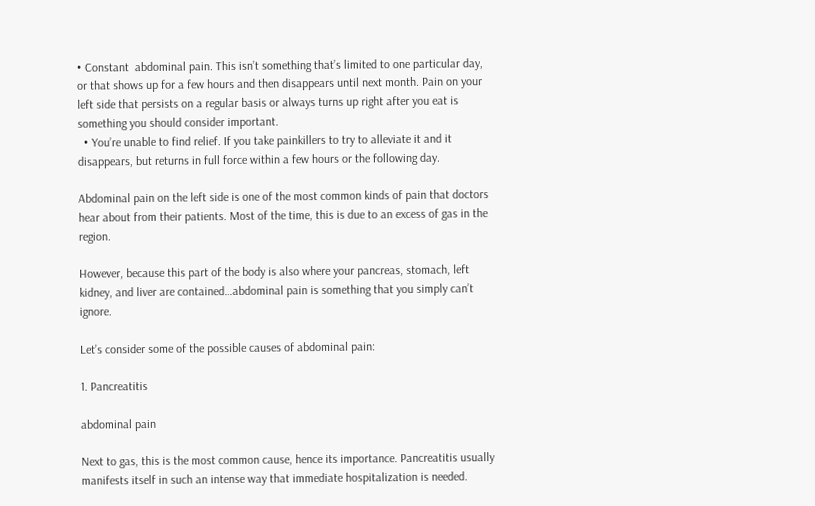• Constant  abdominal pain. This isn’t something that’s limited to one particular day, or that shows up for a few hours and then disappears until next month. Pain on your left side that persists on a regular basis or always turns up right after you eat is something you should consider important.
  • You’re unable to find relief. If you take painkillers to try to alleviate it and it disappears, but returns in full force within a few hours or the following day.

Abdominal pain on the left side is one of the most common kinds of pain that doctors hear about from their patients. Most of the time, this is due to an excess of gas in the region.

However, because this part of the body is also where your pancreas, stomach, left kidney, and liver are contained…abdominal pain is something that you simply can’t ignore.

Let’s consider some of the possible causes of abdominal pain:

1. Pancreatitis

abdominal pain

Next to gas, this is the most common cause, hence its importance. Pancreatitis usually manifests itself in such an intense way that immediate hospitalization is needed.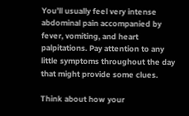You’ll usually feel very intense abdominal pain accompanied by fever, vomiting, and heart palpitations. Pay attention to any little symptoms throughout the day that might provide some clues.

Think about how your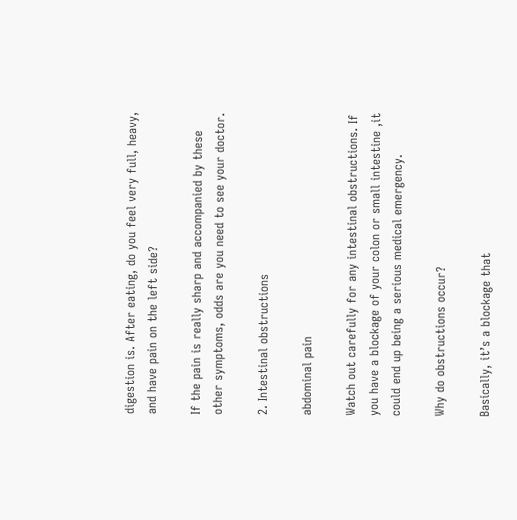digestion is. After eating, do you feel very full, heavy, and have pain on the left side?

If the pain is really sharp and accompanied by these other symptoms, odds are you need to see your doctor.

2. Intestinal obstructions

abdominal pain

Watch out carefully for any intestinal obstructions. If you have a blockage of your colon or small intestine ,it could end up being a serious medical emergency.

Why do obstructions occur?

Basically, it’s a blockage that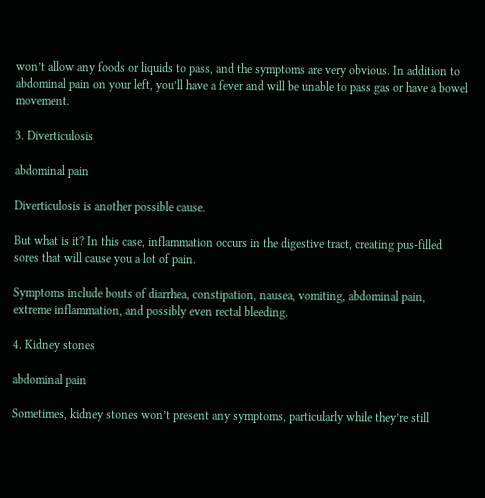won’t allow any foods or liquids to pass, and the symptoms are very obvious. In addition to abdominal pain on your left, you’ll have a fever and will be unable to pass gas or have a bowel movement.

3. Diverticulosis

abdominal pain

Diverticulosis is another possible cause.

But what is it? In this case, inflammation occurs in the digestive tract, creating pus-filled sores that will cause you a lot of pain.

Symptoms include bouts of diarrhea, constipation, nausea, vomiting, abdominal pain, extreme inflammation, and possibly even rectal bleeding.

4. Kidney stones

abdominal pain

Sometimes, kidney stones won’t present any symptoms, particularly while they’re still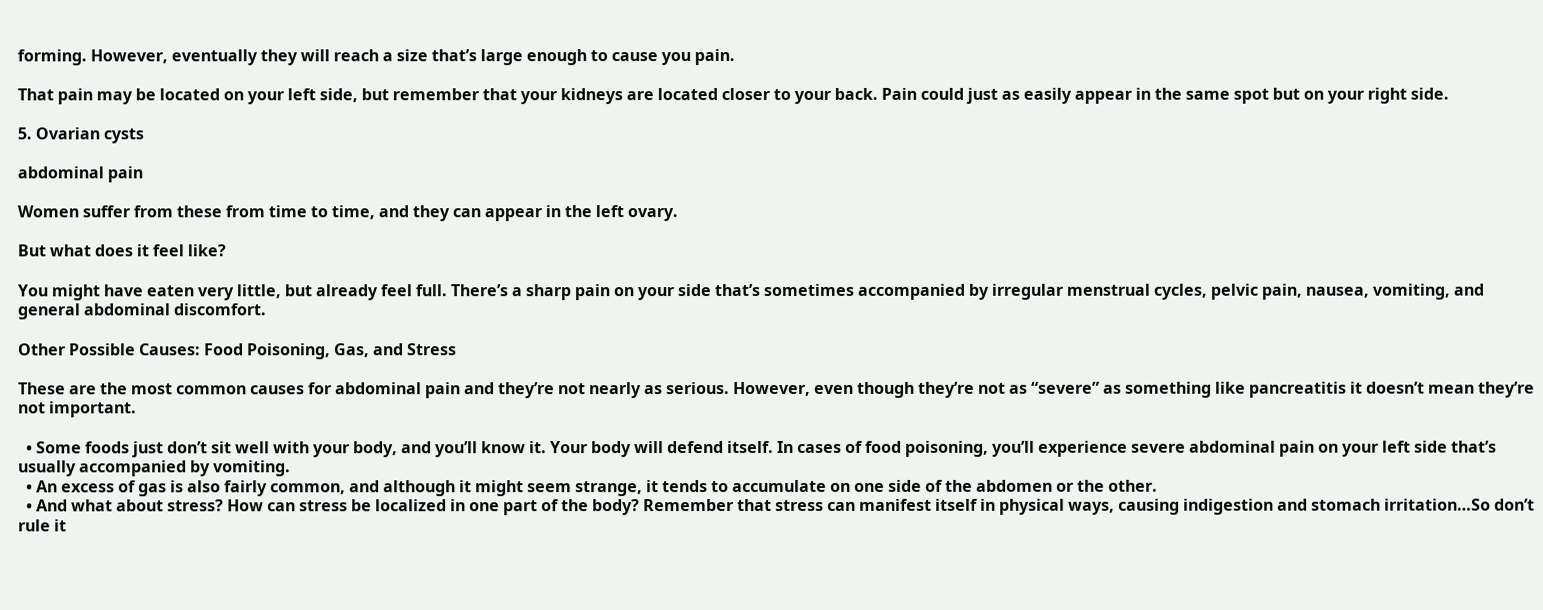forming. However, eventually they will reach a size that’s large enough to cause you pain.

That pain may be located on your left side, but remember that your kidneys are located closer to your back. Pain could just as easily appear in the same spot but on your right side.

5. Ovarian cysts

abdominal pain

Women suffer from these from time to time, and they can appear in the left ovary.

But what does it feel like?

You might have eaten very little, but already feel full. There’s a sharp pain on your side that’s sometimes accompanied by irregular menstrual cycles, pelvic pain, nausea, vomiting, and general abdominal discomfort.

Other Possible Causes: Food Poisoning, Gas, and Stress

These are the most common causes for abdominal pain and they’re not nearly as serious. However, even though they’re not as “severe” as something like pancreatitis it doesn’t mean they’re not important.

  • Some foods just don’t sit well with your body, and you’ll know it. Your body will defend itself. In cases of food poisoning, you’ll experience severe abdominal pain on your left side that’s usually accompanied by vomiting.
  • An excess of gas is also fairly common, and although it might seem strange, it tends to accumulate on one side of the abdomen or the other.
  • And what about stress? How can stress be localized in one part of the body? Remember that stress can manifest itself in physical ways, causing indigestion and stomach irritation…So don’t rule it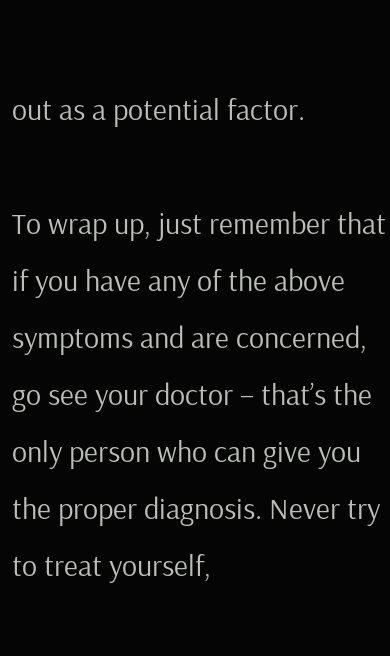out as a potential factor.

To wrap up, just remember that if you have any of the above symptoms and are concerned, go see your doctor – that’s the only person who can give you the proper diagnosis. Never try to treat yourself,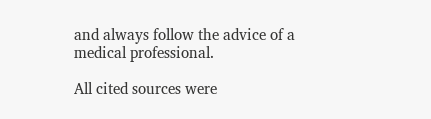and always follow the advice of a medical professional.

All cited sources were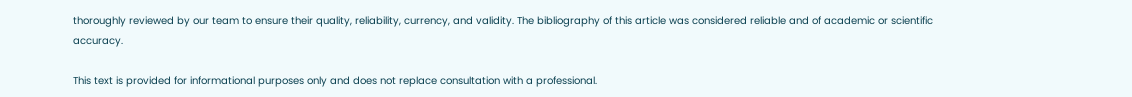thoroughly reviewed by our team to ensure their quality, reliability, currency, and validity. The bibliography of this article was considered reliable and of academic or scientific accuracy.

This text is provided for informational purposes only and does not replace consultation with a professional.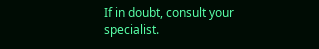If in doubt, consult your specialist.